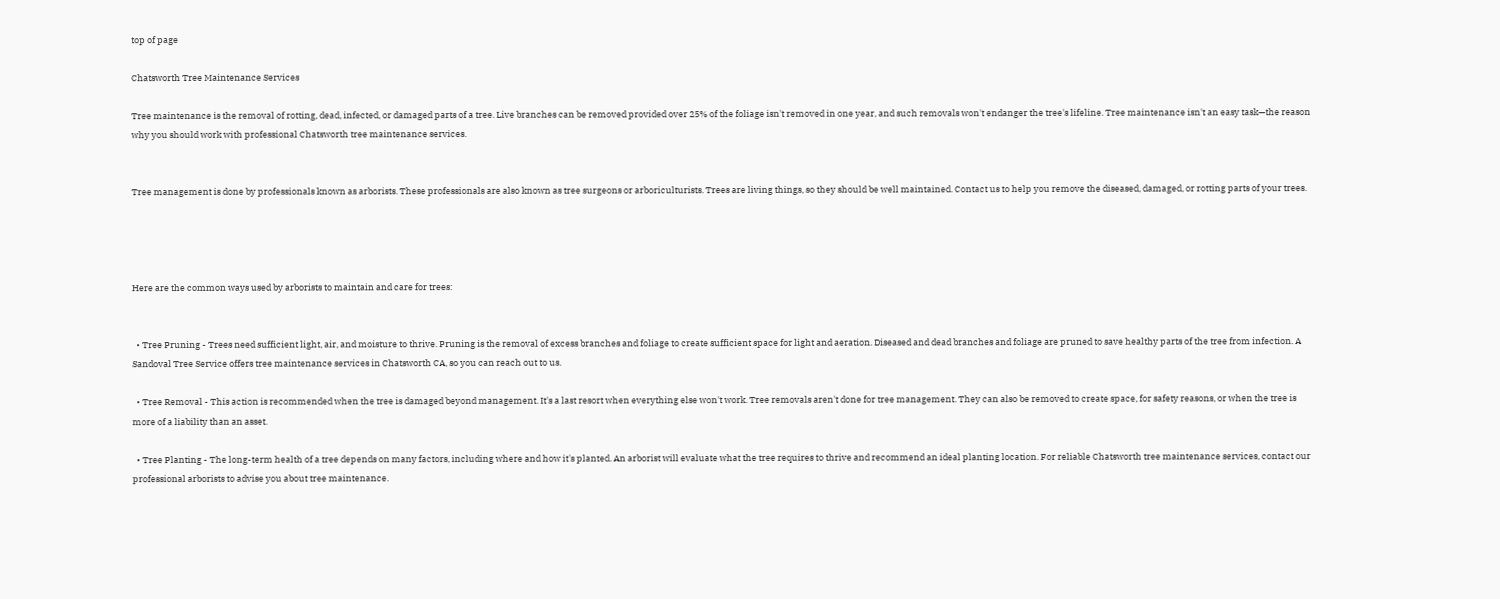top of page

Chatsworth Tree Maintenance Services

Tree maintenance is the removal of rotting, dead, infected, or damaged parts of a tree. Live branches can be removed provided over 25% of the foliage isn't removed in one year, and such removals won't endanger the tree's lifeline. Tree maintenance isn't an easy task—the reason why you should work with professional Chatsworth tree maintenance services.


Tree management is done by professionals known as arborists. These professionals are also known as tree surgeons or arboriculturists. Trees are living things, so they should be well maintained. Contact us to help you remove the diseased, damaged, or rotting parts of your trees.




Here are the common ways used by arborists to maintain and care for trees:


  • Tree Pruning - Trees need sufficient light, air, and moisture to thrive. Pruning is the removal of excess branches and foliage to create sufficient space for light and aeration. Diseased and dead branches and foliage are pruned to save healthy parts of the tree from infection. A Sandoval Tree Service offers tree maintenance services in Chatsworth CA, so you can reach out to us.

  • Tree Removal - This action is recommended when the tree is damaged beyond management. It's a last resort when everything else won't work. Tree removals aren't done for tree management. They can also be removed to create space, for safety reasons, or when the tree is more of a liability than an asset.

  • Tree Planting - The long-term health of a tree depends on many factors, including where and how it's planted. An arborist will evaluate what the tree requires to thrive and recommend an ideal planting location. For reliable Chatsworth tree maintenance services, contact our professional arborists to advise you about tree maintenance.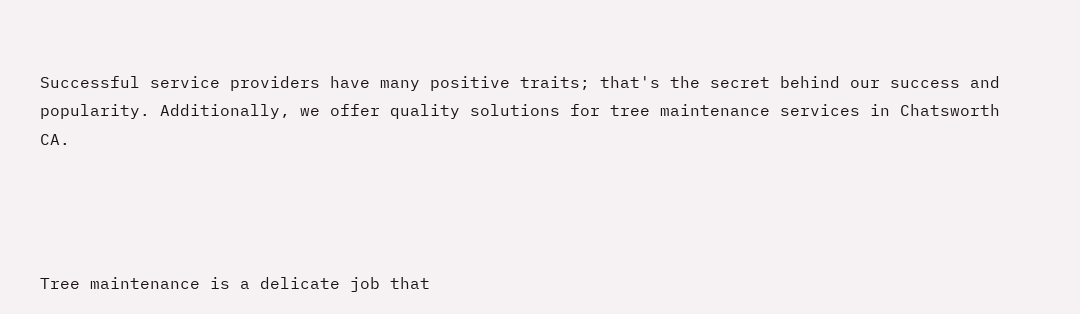Successful service providers have many positive traits; that's the secret behind our success and popularity. Additionally, we offer quality solutions for tree maintenance services in Chatsworth CA.




Tree maintenance is a delicate job that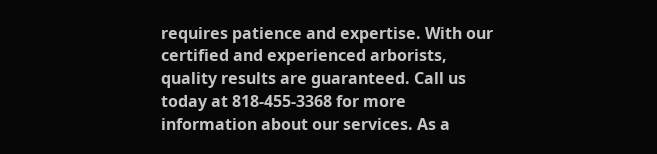requires patience and expertise. With our certified and experienced arborists, quality results are guaranteed. Call us today at 818-455-3368 for more information about our services. As a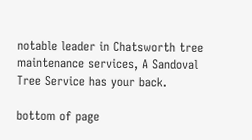notable leader in Chatsworth tree maintenance services, A Sandoval Tree Service has your back.

bottom of page